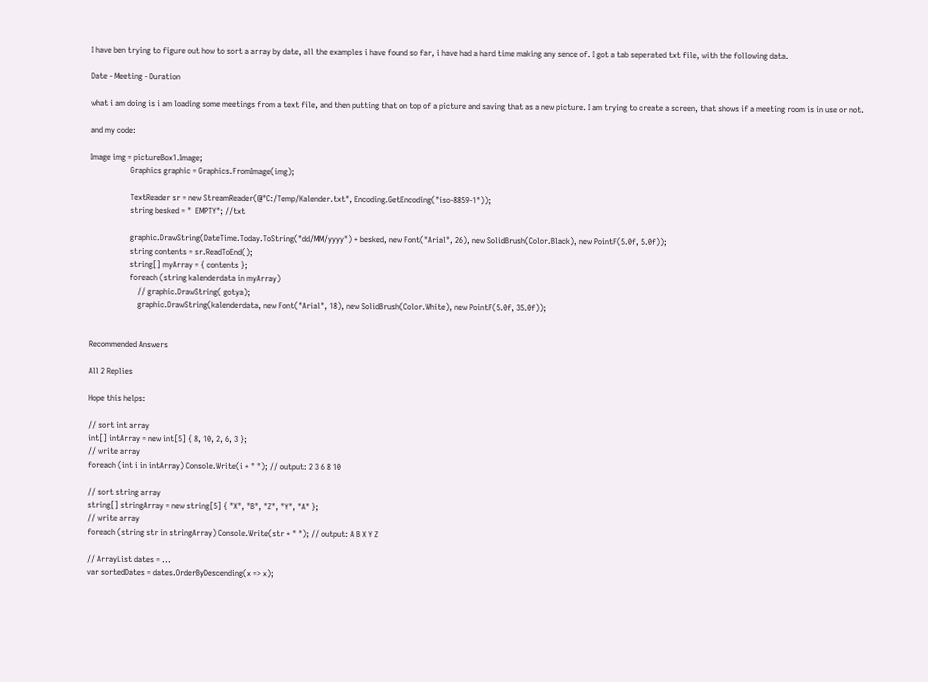I have ben trying to figure out how to sort a array by date, all the examples i have found so far, i have had a hard time making any sence of. I got a tab seperated txt file, with the following data.

Date - Meeting - Duration

what i am doing is i am loading some meetings from a text file, and then putting that on top of a picture and saving that as a new picture. I am trying to create a screen, that shows if a meeting room is in use or not.

and my code:

Image img = pictureBox1.Image;
                    Graphics graphic = Graphics.FromImage(img);

                    TextReader sr = new StreamReader(@"C:/Temp/Kalender.txt", Encoding.GetEncoding("iso-8859-1"));
                    string besked = "  EMPTY"; //txt

                    graphic.DrawString(DateTime.Today.ToString("dd/MM/yyyy") + besked, new Font("Arial", 26), new SolidBrush(Color.Black), new PointF(5.0f, 5.0f));
                    string contents = sr.ReadToEnd();
                    string[] myArray = { contents };
                    foreach (string kalenderdata in myArray)
                        // graphic.DrawString( gotya);
                        graphic.DrawString(kalenderdata, new Font("Arial", 18), new SolidBrush(Color.White), new PointF(5.0f, 35.0f));


Recommended Answers

All 2 Replies

Hope this helps:

// sort int array
int[] intArray = new int[5] { 8, 10, 2, 6, 3 };
// write array
foreach (int i in intArray) Console.Write(i + " "); // output: 2 3 6 8 10

// sort string array
string[] stringArray = new string[5] { "X", "B", "Z", "Y", "A" };
// write array
foreach (string str in stringArray) Console.Write(str + " "); // output: A B X Y Z

// ArrayList dates = ...
var sortedDates = dates.OrderByDescending(x => x);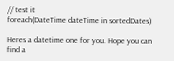// test it
foreach(DateTime dateTime in sortedDates)

Heres a datetime one for you. Hope you can find a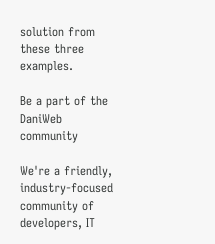solution from these three examples.

Be a part of the DaniWeb community

We're a friendly, industry-focused community of developers, IT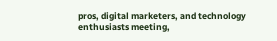pros, digital marketers, and technology enthusiasts meeting,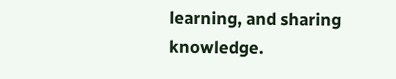learning, and sharing knowledge.